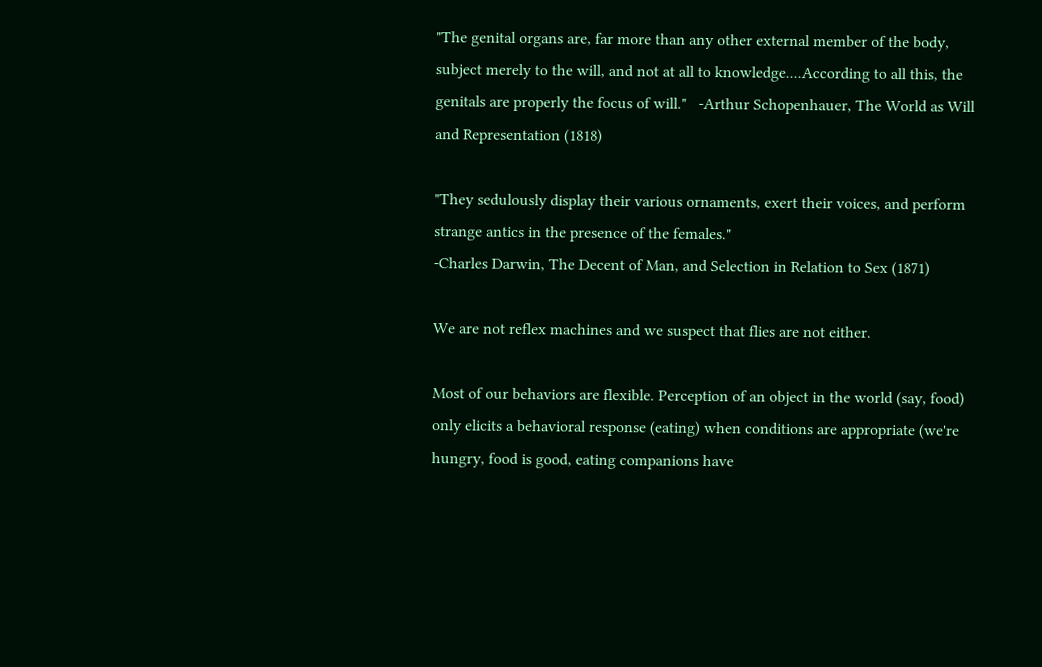"The genital organs are, far more than any other external member of the body, subject merely to the will, and not at all to knowledge....According to all this, the genitals are properly the focus of will."   -Arthur Schopenhauer, The World as Will and Representation (1818)

"They sedulously display their various ornaments, exert their voices, and perform strange antics in the presence of the females."
-Charles Darwin, The Decent of Man, and Selection in Relation to Sex (1871)

We are not reflex machines and we suspect that flies are not either.

Most of our behaviors are flexible. Perception of an object in the world (say, food) only elicits a behavioral response (eating) when conditions are appropriate (we're hungry, food is good, eating companions have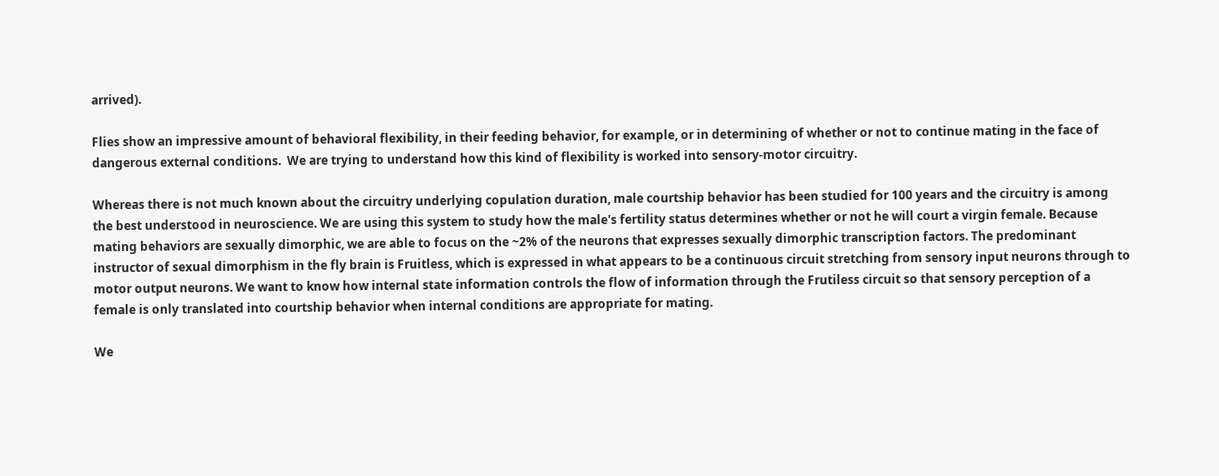arrived).

Flies show an impressive amount of behavioral flexibility, in their feeding behavior, for example, or in determining of whether or not to continue mating in the face of dangerous external conditions.  We are trying to understand how this kind of flexibility is worked into sensory-motor circuitry.

Whereas there is not much known about the circuitry underlying copulation duration, male courtship behavior has been studied for 100 years and the circuitry is among the best understood in neuroscience. We are using this system to study how the male's fertility status determines whether or not he will court a virgin female. Because mating behaviors are sexually dimorphic, we are able to focus on the ~2% of the neurons that expresses sexually dimorphic transcription factors. The predominant instructor of sexual dimorphism in the fly brain is Fruitless, which is expressed in what appears to be a continuous circuit stretching from sensory input neurons through to motor output neurons. We want to know how internal state information controls the flow of information through the Frutiless circuit so that sensory perception of a female is only translated into courtship behavior when internal conditions are appropriate for mating.

We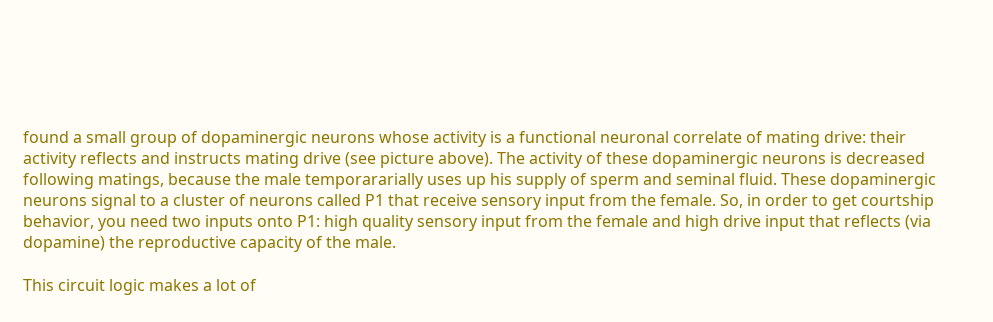found a small group of dopaminergic neurons whose activity is a functional neuronal correlate of mating drive: their activity reflects and instructs mating drive (see picture above). The activity of these dopaminergic neurons is decreased following matings, because the male temporararially uses up his supply of sperm and seminal fluid. These dopaminergic neurons signal to a cluster of neurons called P1 that receive sensory input from the female. So, in order to get courtship behavior, you need two inputs onto P1: high quality sensory input from the female and high drive input that reflects (via dopamine) the reproductive capacity of the male.

This circuit logic makes a lot of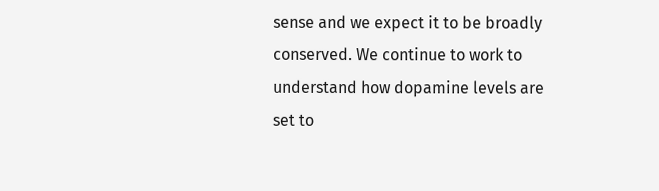sense and we expect it to be broadly conserved. We continue to work to understand how dopamine levels are set to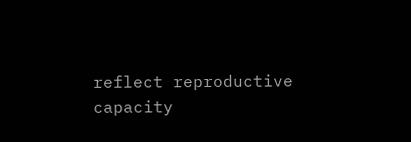reflect reproductive capacity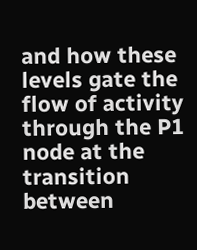and how these levels gate the flow of activity through the P1 node at the transition between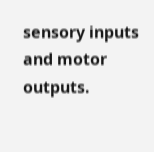sensory inputs and motor outputs.